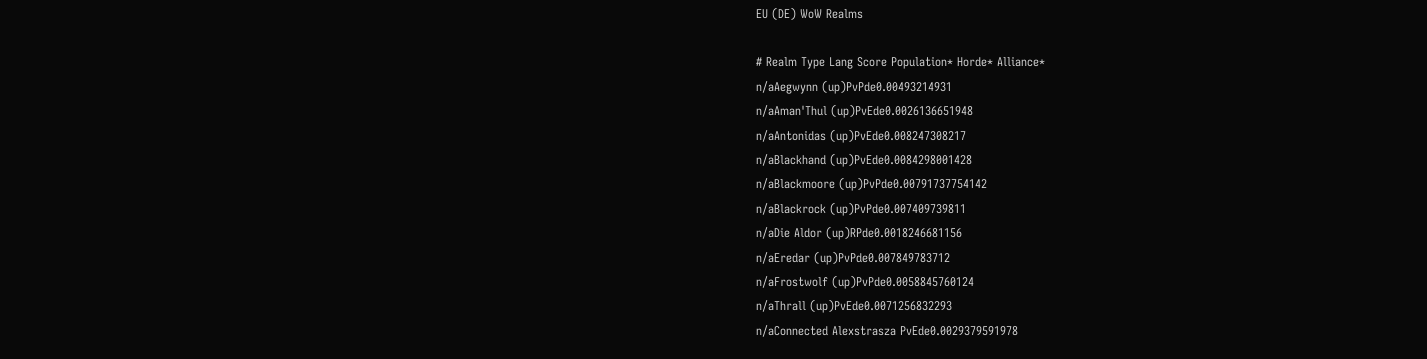EU (DE) WoW Realms

# Realm Type Lang Score Population* Horde* Alliance*
n/aAegwynn (up)PvPde0.00493214931
n/aAman'Thul (up)PvEde0.0026136651948
n/aAntonidas (up)PvEde0.008247308217
n/aBlackhand (up)PvEde0.0084298001428
n/aBlackmoore (up)PvPde0.00791737754142
n/aBlackrock (up)PvPde0.007409739811
n/aDie Aldor (up)RPde0.0018246681156
n/aEredar (up)PvPde0.007849783712
n/aFrostwolf (up)PvPde0.0058845760124
n/aThrall (up)PvEde0.0071256832293
n/aConnected Alexstrasza PvEde0.0029379591978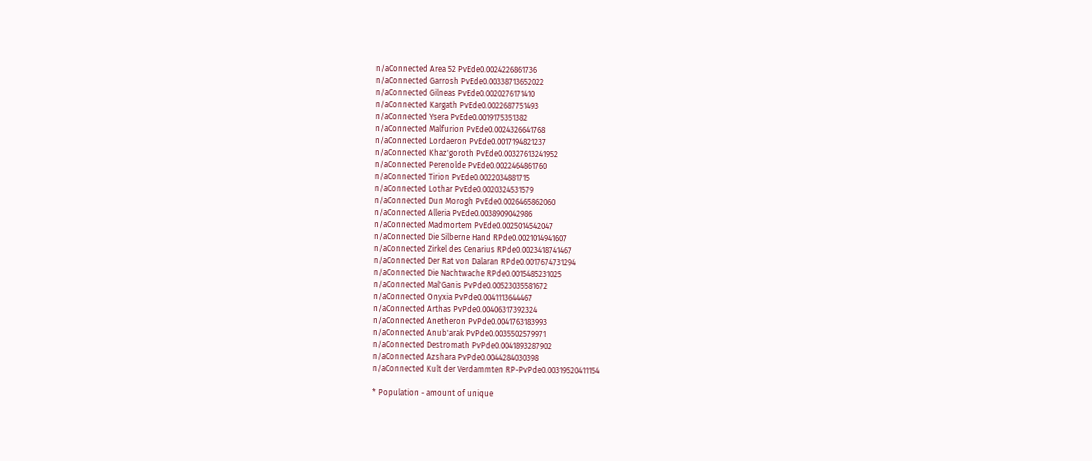n/aConnected Area 52 PvEde0.0024226861736
n/aConnected Garrosh PvEde0.00338713652022
n/aConnected Gilneas PvEde0.0020276171410
n/aConnected Kargath PvEde0.0022687751493
n/aConnected Ysera PvEde0.0019175351382
n/aConnected Malfurion PvEde0.0024326641768
n/aConnected Lordaeron PvEde0.0017194821237
n/aConnected Khaz'goroth PvEde0.00327613241952
n/aConnected Perenolde PvEde0.0022464861760
n/aConnected Tirion PvEde0.0022034881715
n/aConnected Lothar PvEde0.0020324531579
n/aConnected Dun Morogh PvEde0.0026465862060
n/aConnected Alleria PvEde0.0038909042986
n/aConnected Madmortem PvEde0.0025014542047
n/aConnected Die Silberne Hand RPde0.0021014941607
n/aConnected Zirkel des Cenarius RPde0.0023418741467
n/aConnected Der Rat von Dalaran RPde0.0017674731294
n/aConnected Die Nachtwache RPde0.0015485231025
n/aConnected Mal'Ganis PvPde0.00523035581672
n/aConnected Onyxia PvPde0.0041113644467
n/aConnected Arthas PvPde0.00406317392324
n/aConnected Anetheron PvPde0.0041763183993
n/aConnected Anub'arak PvPde0.0035502579971
n/aConnected Destromath PvPde0.0041893287902
n/aConnected Azshara PvPde0.0044284030398
n/aConnected Kult der Verdammten RP-PvPde0.00319520411154

* Population - amount of unique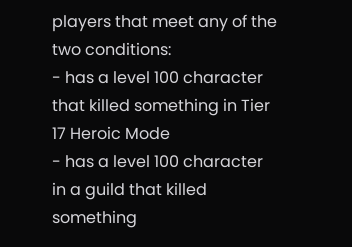players that meet any of the two conditions:
- has a level 100 character that killed something in Tier 17 Heroic Mode
- has a level 100 character in a guild that killed something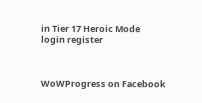in Tier 17 Heroic Mode
login register



WoWProgress on Facebook